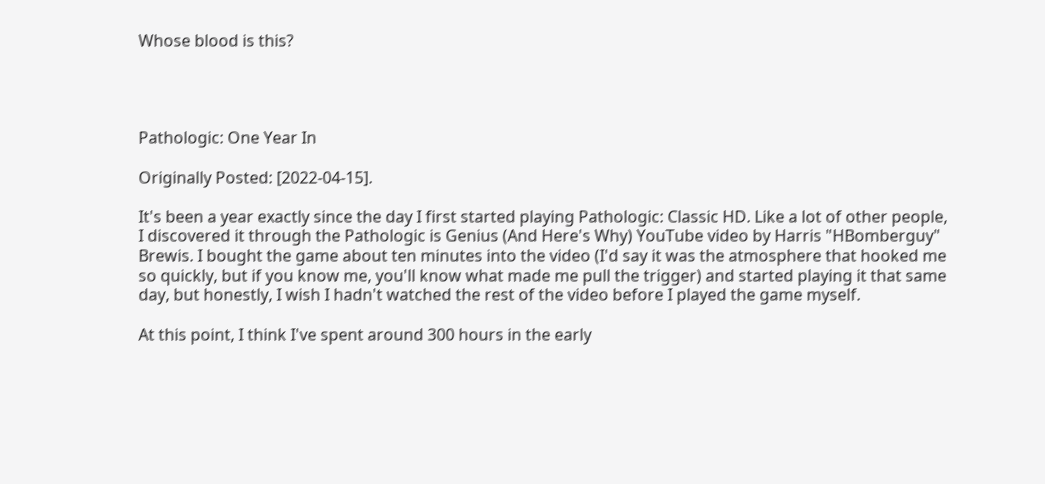Whose blood is this?




Pathologic: One Year In

Originally Posted: [2022-04-15].

It's been a year exactly since the day I first started playing Pathologic: Classic HD. Like a lot of other people, I discovered it through the Pathologic is Genius (And Here's Why) YouTube video by Harris "HBomberguy" Brewis. I bought the game about ten minutes into the video (I'd say it was the atmosphere that hooked me so quickly, but if you know me, you'll know what made me pull the trigger) and started playing it that same day, but honestly, I wish I hadn't watched the rest of the video before I played the game myself.

At this point, I think I've spent around 300 hours in the early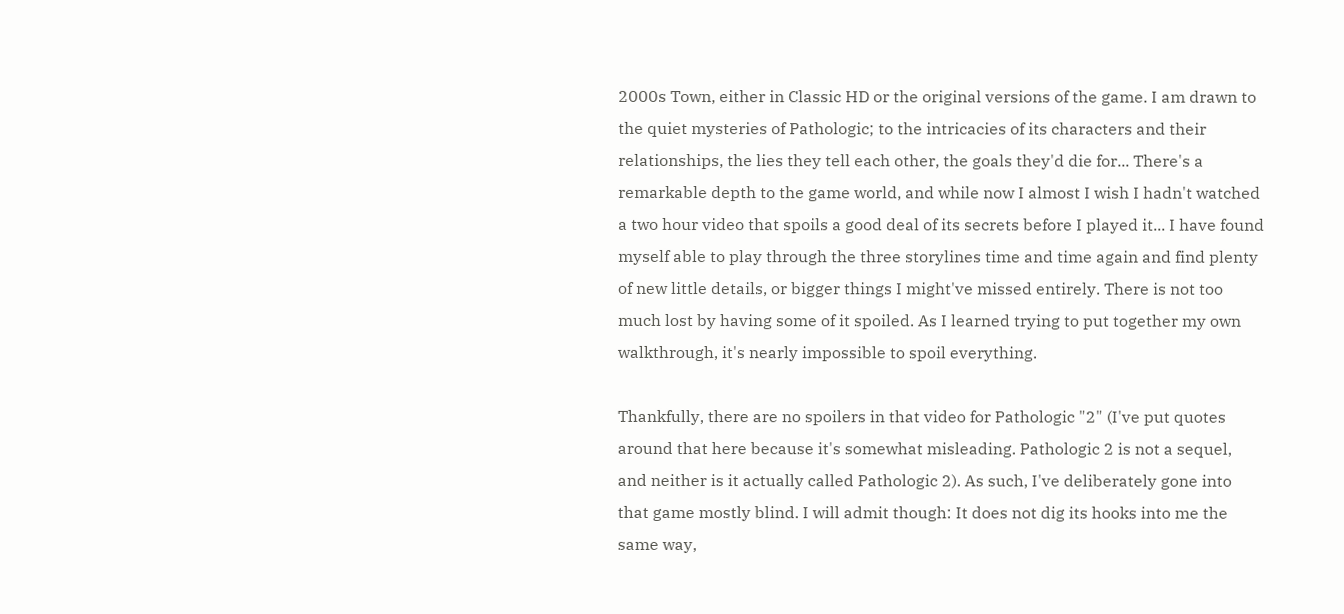2000s Town, either in Classic HD or the original versions of the game. I am drawn to the quiet mysteries of Pathologic; to the intricacies of its characters and their relationships, the lies they tell each other, the goals they'd die for... There's a remarkable depth to the game world, and while now I almost I wish I hadn't watched a two hour video that spoils a good deal of its secrets before I played it... I have found myself able to play through the three storylines time and time again and find plenty of new little details, or bigger things I might've missed entirely. There is not too much lost by having some of it spoiled. As I learned trying to put together my own walkthrough, it's nearly impossible to spoil everything.

Thankfully, there are no spoilers in that video for Pathologic "2" (I've put quotes around that here because it's somewhat misleading. Pathologic 2 is not a sequel, and neither is it actually called Pathologic 2). As such, I've deliberately gone into that game mostly blind. I will admit though: It does not dig its hooks into me the same way,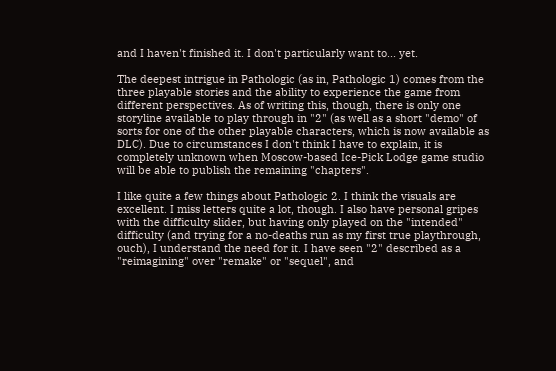and I haven't finished it. I don't particularly want to... yet.

The deepest intrigue in Pathologic (as in, Pathologic 1) comes from the three playable stories and the ability to experience the game from different perspectives. As of writing this, though, there is only one storyline available to play through in "2" (as well as a short "demo" of sorts for one of the other playable characters, which is now available as DLC). Due to circumstances I don't think I have to explain, it is completely unknown when Moscow-based Ice-Pick Lodge game studio will be able to publish the remaining "chapters".

I like quite a few things about Pathologic 2. I think the visuals are excellent. I miss letters quite a lot, though. I also have personal gripes with the difficulty slider, but having only played on the "intended" difficulty (and trying for a no-deaths run as my first true playthrough, ouch), I understand the need for it. I have seen "2" described as a "reimagining" over "remake" or "sequel", and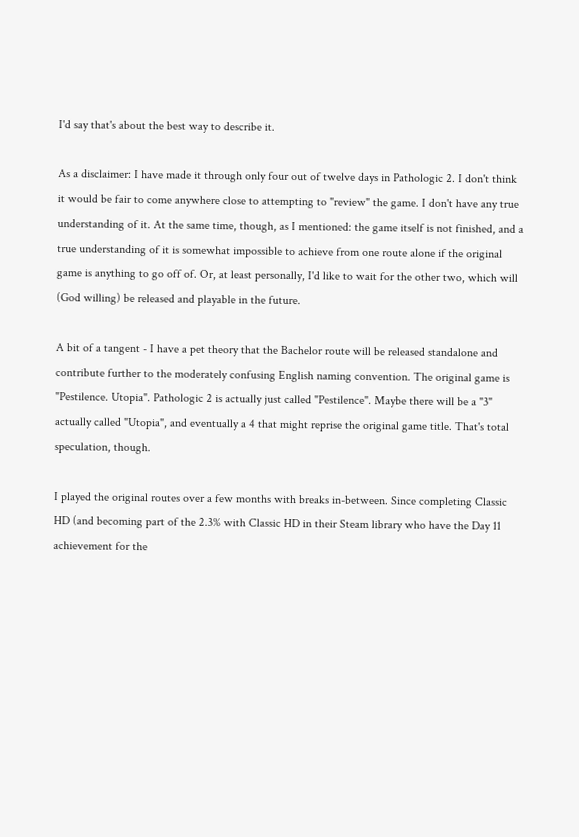I'd say that's about the best way to describe it.

As a disclaimer: I have made it through only four out of twelve days in Pathologic 2. I don't think it would be fair to come anywhere close to attempting to "review" the game. I don't have any true understanding of it. At the same time, though, as I mentioned: the game itself is not finished, and a true understanding of it is somewhat impossible to achieve from one route alone if the original game is anything to go off of. Or, at least personally, I'd like to wait for the other two, which will (God willing) be released and playable in the future.

A bit of a tangent - I have a pet theory that the Bachelor route will be released standalone and contribute further to the moderately confusing English naming convention. The original game is "Pestilence. Utopia". Pathologic 2 is actually just called "Pestilence". Maybe there will be a "3" actually called "Utopia", and eventually a 4 that might reprise the original game title. That's total speculation, though.

I played the original routes over a few months with breaks in-between. Since completing Classic HD (and becoming part of the 2.3% with Classic HD in their Steam library who have the Day 11 achievement for the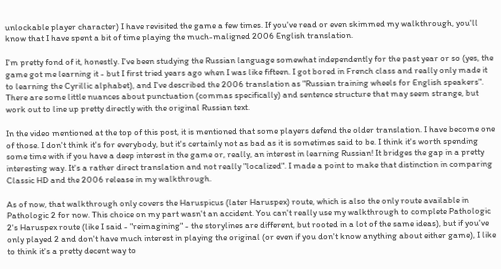unlockable player character) I have revisited the game a few times. If you've read or even skimmed my walkthrough, you'll know that I have spent a bit of time playing the much-maligned 2006 English translation.

I'm pretty fond of it, honestly. I've been studying the Russian language somewhat independently for the past year or so (yes, the game got me learning it - but I first tried years ago when I was like fifteen. I got bored in French class and really only made it to learning the Cyrillic alphabet), and I've described the 2006 translation as "Russian training wheels for English speakers". There are some little nuances about punctuation (commas specifically) and sentence structure that may seem strange, but work out to line up pretty directly with the original Russian text.

In the video mentioned at the top of this post, it is mentioned that some players defend the older translation. I have become one of those. I don't think it's for everybody, but it's certainly not as bad as it is sometimes said to be. I think it's worth spending some time with if you have a deep interest in the game or, really, an interest in learning Russian! It bridges the gap in a pretty interesting way. It's a rather direct translation and not really "localized". I made a point to make that distinction in comparing Classic HD and the 2006 release in my walkthrough.

As of now, that walkthrough only covers the Haruspicus (later Haruspex) route, which is also the only route available in Pathologic 2 for now. This choice on my part wasn't an accident. You can't really use my walkthrough to complete Pathologic 2's Haruspex route (like I said - "reimagining" - the storylines are different, but rooted in a lot of the same ideas), but if you've only played 2 and don't have much interest in playing the original (or even if you don't know anything about either game), I like to think it's a pretty decent way to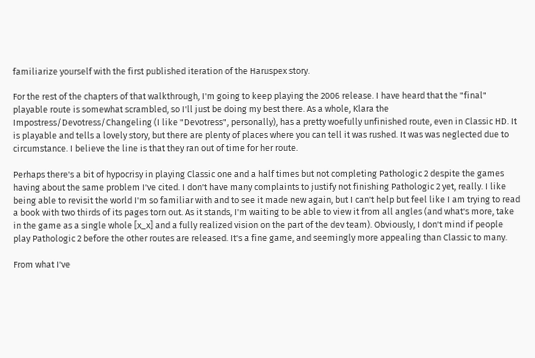familiarize yourself with the first published iteration of the Haruspex story.

For the rest of the chapters of that walkthrough, I'm going to keep playing the 2006 release. I have heard that the "final" playable route is somewhat scrambled, so I'll just be doing my best there. As a whole, Klara the Impostress/Devotress/Changeling (I like "Devotress", personally), has a pretty woefully unfinished route, even in Classic HD. It is playable and tells a lovely story, but there are plenty of places where you can tell it was rushed. It was was neglected due to circumstance. I believe the line is that they ran out of time for her route.

Perhaps there's a bit of hypocrisy in playing Classic one and a half times but not completing Pathologic 2 despite the games having about the same problem I've cited. I don't have many complaints to justify not finishing Pathologic 2 yet, really. I like being able to revisit the world I'm so familiar with and to see it made new again, but I can't help but feel like I am trying to read a book with two thirds of its pages torn out. As it stands, I'm waiting to be able to view it from all angles (and what's more, take in the game as a single whole [x_x] and a fully realized vision on the part of the dev team). Obviously, I don't mind if people play Pathologic 2 before the other routes are released. It's a fine game, and seemingly more appealing than Classic to many.

From what I've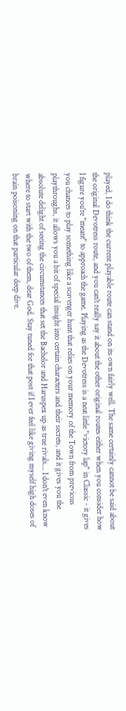played, I do think the current playable route can stand on its own fairly well. The same certainly cannot be said about the original Devotress route, and you can't really say it about the other original routes either when you consider how I figure you're "meant" to approach the game. Playing as the Devotress is a neat little "victory lap" in Classic - it gives you chances to play something like a scavenger hunt that relies on your memory of the Town from previous playthroughs, it allows you a bit of special insight into certain characters and their secrets, and it gives you the absolute delight of seeing the circumstances that set the Bachelor and Haruspex up as true rivals... I don't even know where to start with the two of them, dear God. Stay tuned for that post if I ever feel like giving myself high doses of brain poisoning on that particular deep dive.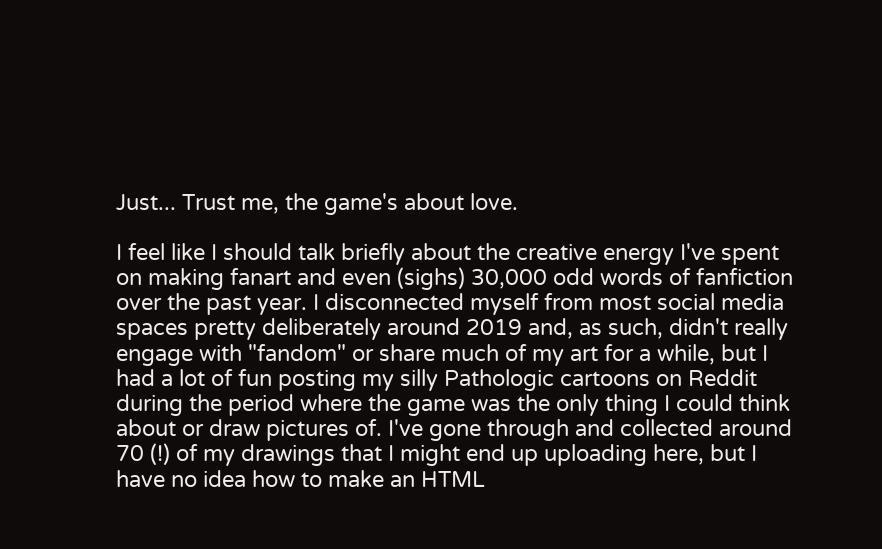Just... Trust me, the game's about love.

I feel like I should talk briefly about the creative energy I've spent on making fanart and even (sighs) 30,000 odd words of fanfiction over the past year. I disconnected myself from most social media spaces pretty deliberately around 2019 and, as such, didn't really engage with "fandom" or share much of my art for a while, but I had a lot of fun posting my silly Pathologic cartoons on Reddit during the period where the game was the only thing I could think about or draw pictures of. I've gone through and collected around 70 (!) of my drawings that I might end up uploading here, but I have no idea how to make an HTML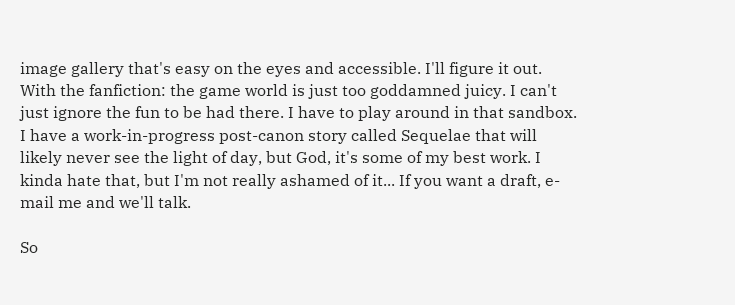image gallery that's easy on the eyes and accessible. I'll figure it out. With the fanfiction: the game world is just too goddamned juicy. I can't just ignore the fun to be had there. I have to play around in that sandbox. I have a work-in-progress post-canon story called Sequelae that will likely never see the light of day, but God, it's some of my best work. I kinda hate that, but I'm not really ashamed of it... If you want a draft, e-mail me and we'll talk.

So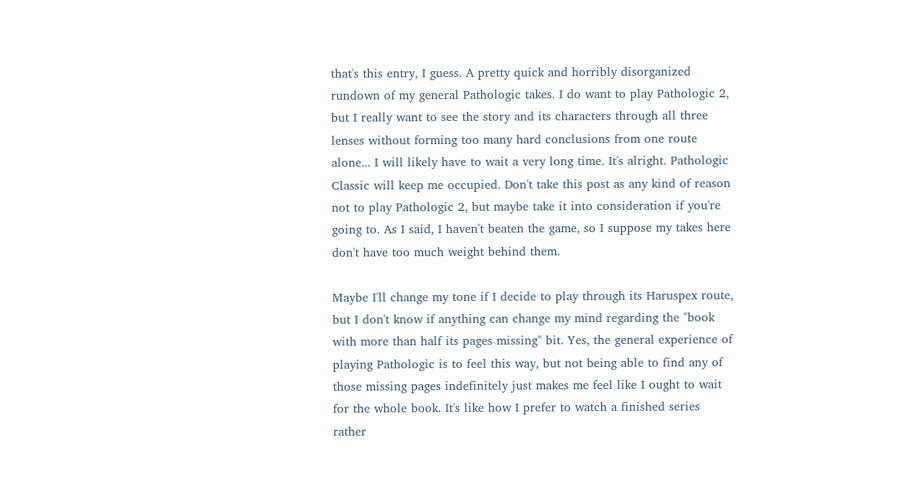that's this entry, I guess. A pretty quick and horribly disorganized rundown of my general Pathologic takes. I do want to play Pathologic 2, but I really want to see the story and its characters through all three lenses without forming too many hard conclusions from one route alone... I will likely have to wait a very long time. It's alright. Pathologic Classic will keep me occupied. Don't take this post as any kind of reason not to play Pathologic 2, but maybe take it into consideration if you're going to. As I said, I haven't beaten the game, so I suppose my takes here don't have too much weight behind them.

Maybe I'll change my tone if I decide to play through its Haruspex route, but I don't know if anything can change my mind regarding the "book with more than half its pages missing" bit. Yes, the general experience of playing Pathologic is to feel this way, but not being able to find any of those missing pages indefinitely just makes me feel like I ought to wait for the whole book. It's like how I prefer to watch a finished series rather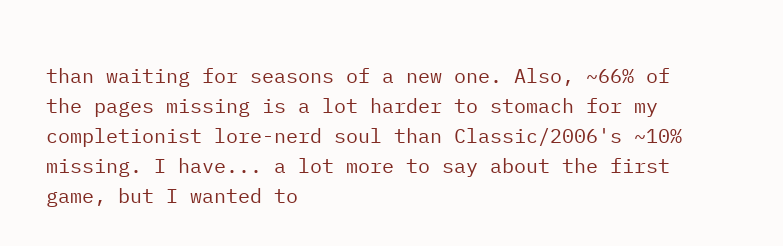than waiting for seasons of a new one. Also, ~66% of the pages missing is a lot harder to stomach for my completionist lore-nerd soul than Classic/2006's ~10% missing. I have... a lot more to say about the first game, but I wanted to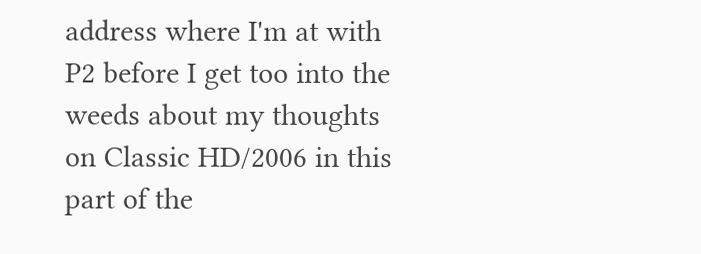address where I'm at with P2 before I get too into the weeds about my thoughts on Classic HD/2006 in this part of the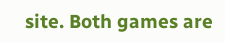site. Both games are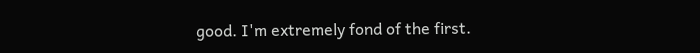good. I'm extremely fond of the first.